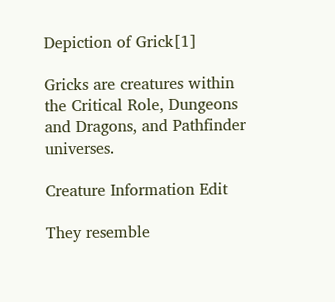Depiction of Grick[1]

Gricks are creatures within the Critical Role, Dungeons and Dragons, and Pathfinder universes.

Creature Information Edit

They resemble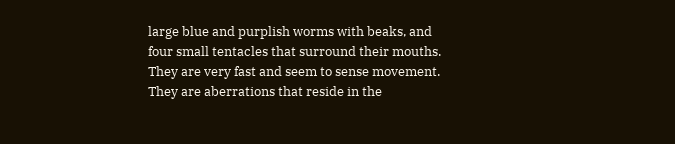large blue and purplish worms with beaks, and four small tentacles that surround their mouths. They are very fast and seem to sense movement. They are aberrations that reside in the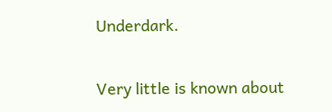Underdark.

Very little is known about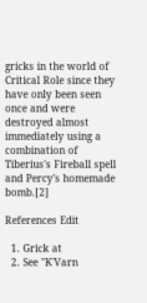gricks in the world of Critical Role since they have only been seen once and were destroyed almost immediately using a combination of Tiberius's Fireball spell and Percy's homemade bomb.[2]

References Edit

  1. Grick at
  2. See "K'Varn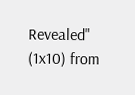Revealed" (1x10) from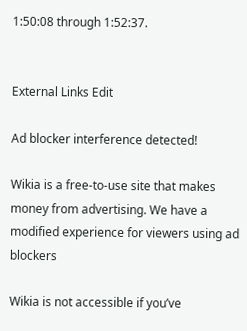1:50:08 through 1:52:37.


External Links Edit

Ad blocker interference detected!

Wikia is a free-to-use site that makes money from advertising. We have a modified experience for viewers using ad blockers

Wikia is not accessible if you’ve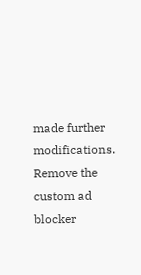made further modifications. Remove the custom ad blocker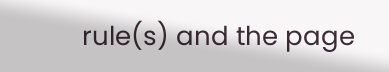rule(s) and the page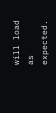will load as expected.